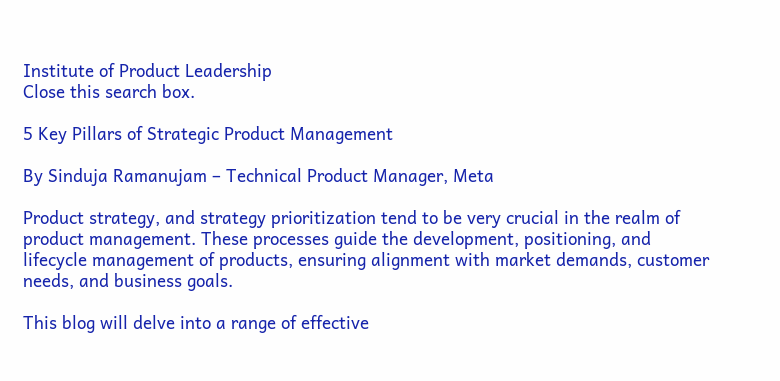Institute of Product Leadership
Close this search box.

5 Key Pillars of Strategic Product Management

By Sinduja Ramanujam – Technical Product Manager, Meta

Product strategy, and strategy prioritization tend to be very crucial in the realm of product management. These processes guide the development, positioning, and lifecycle management of products, ensuring alignment with market demands, customer needs, and business goals.

This blog will delve into a range of effective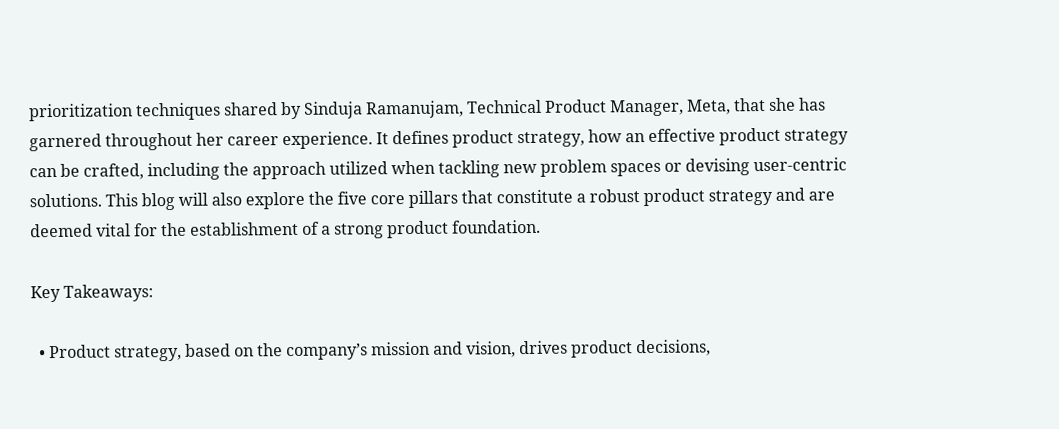prioritization techniques shared by Sinduja Ramanujam, Technical Product Manager, Meta, that she has garnered throughout her career experience. It defines product strategy, how an effective product strategy can be crafted, including the approach utilized when tackling new problem spaces or devising user-centric solutions. This blog will also explore the five core pillars that constitute a robust product strategy and are deemed vital for the establishment of a strong product foundation.

Key Takeaways:

  • Product strategy, based on the company’s mission and vision, drives product decisions,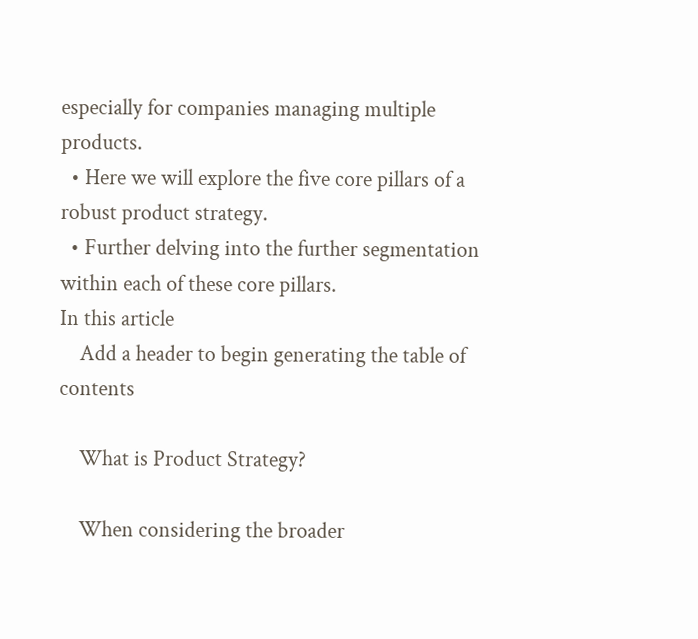especially for companies managing multiple products.
  • Here we will explore the five core pillars of a robust product strategy.
  • Further delving into the further segmentation within each of these core pillars.
In this article
    Add a header to begin generating the table of contents

    What is Product Strategy?

    When considering the broader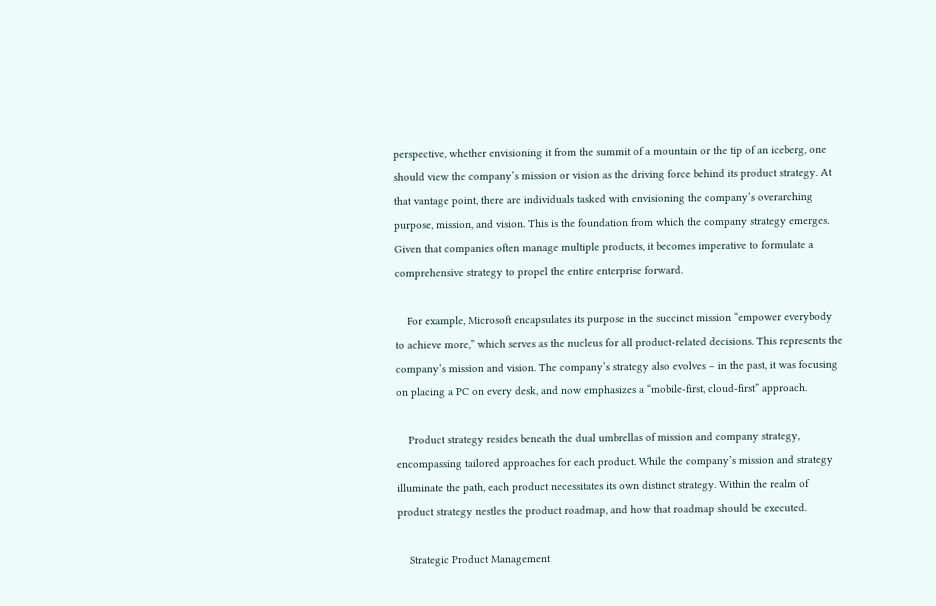perspective, whether envisioning it from the summit of a mountain or the tip of an iceberg, one should view the company’s mission or vision as the driving force behind its product strategy. At that vantage point, there are individuals tasked with envisioning the company’s overarching purpose, mission, and vision. This is the foundation from which the company strategy emerges. Given that companies often manage multiple products, it becomes imperative to formulate a comprehensive strategy to propel the entire enterprise forward.

    For example, Microsoft encapsulates its purpose in the succinct mission “empower everybody to achieve more,” which serves as the nucleus for all product-related decisions. This represents the company’s mission and vision. The company’s strategy also evolves – in the past, it was focusing on placing a PC on every desk, and now emphasizes a “mobile-first, cloud-first” approach.

    Product strategy resides beneath the dual umbrellas of mission and company strategy, encompassing tailored approaches for each product. While the company’s mission and strategy illuminate the path, each product necessitates its own distinct strategy. Within the realm of product strategy nestles the product roadmap, and how that roadmap should be executed.

    Strategic Product Management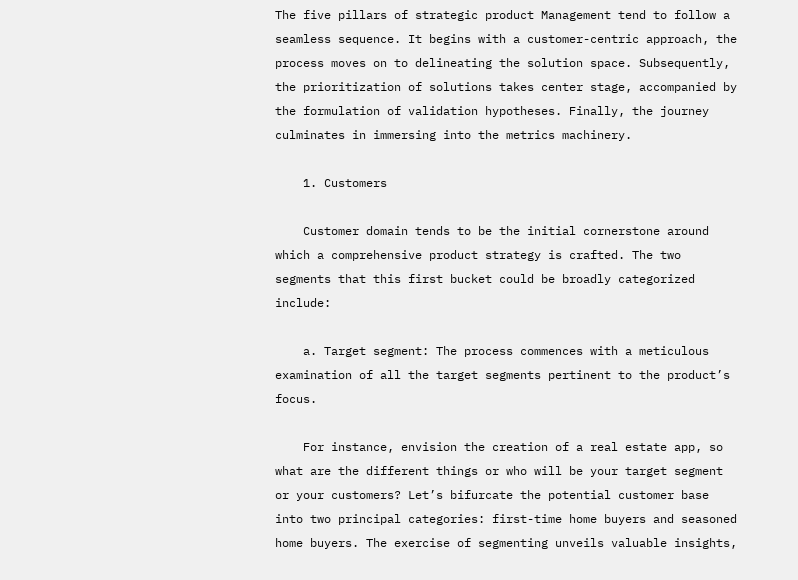The five pillars of strategic product Management tend to follow a seamless sequence. It begins with a customer-centric approach, the process moves on to delineating the solution space. Subsequently, the prioritization of solutions takes center stage, accompanied by the formulation of validation hypotheses. Finally, the journey culminates in immersing into the metrics machinery.

    1. Customers

    Customer domain tends to be the initial cornerstone around which a comprehensive product strategy is crafted. The two segments that this first bucket could be broadly categorized include:

    a. Target segment: The process commences with a meticulous examination of all the target segments pertinent to the product’s focus.

    For instance, envision the creation of a real estate app, so what are the different things or who will be your target segment or your customers? Let’s bifurcate the potential customer base into two principal categories: first-time home buyers and seasoned home buyers. The exercise of segmenting unveils valuable insights,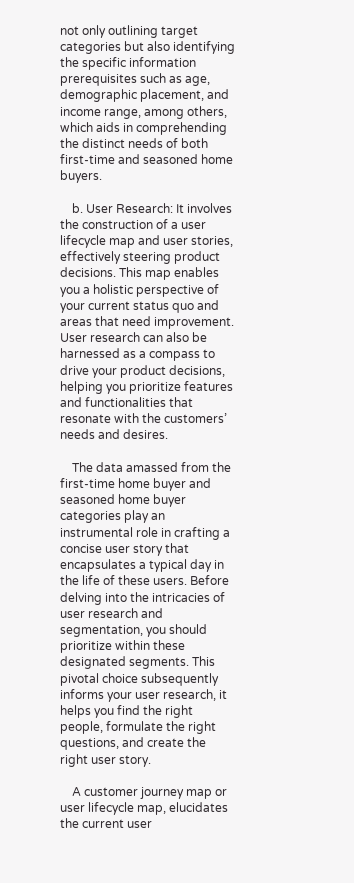not only outlining target categories but also identifying the specific information prerequisites such as age, demographic placement, and income range, among others, which aids in comprehending the distinct needs of both first-time and seasoned home buyers.

    b. User Research: It involves the construction of a user lifecycle map and user stories, effectively steering product decisions. This map enables you a holistic perspective of your current status quo and areas that need improvement. User research can also be harnessed as a compass to drive your product decisions, helping you prioritize features and functionalities that resonate with the customers’ needs and desires.

    The data amassed from the first-time home buyer and seasoned home buyer categories play an instrumental role in crafting a concise user story that encapsulates a typical day in the life of these users. Before delving into the intricacies of user research and segmentation, you should prioritize within these designated segments. This pivotal choice subsequently informs your user research, it helps you find the right people, formulate the right questions, and create the right user story.

    A customer journey map or user lifecycle map, elucidates the current user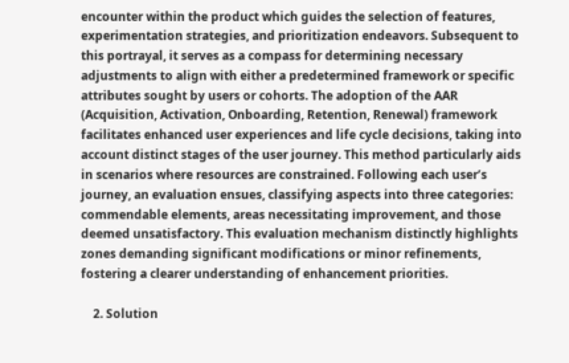encounter within the product which guides the selection of features, experimentation strategies, and prioritization endeavors. Subsequent to this portrayal, it serves as a compass for determining necessary adjustments to align with either a predetermined framework or specific attributes sought by users or cohorts. The adoption of the AAR (Acquisition, Activation, Onboarding, Retention, Renewal) framework facilitates enhanced user experiences and life cycle decisions, taking into account distinct stages of the user journey. This method particularly aids in scenarios where resources are constrained. Following each user’s journey, an evaluation ensues, classifying aspects into three categories: commendable elements, areas necessitating improvement, and those deemed unsatisfactory. This evaluation mechanism distinctly highlights zones demanding significant modifications or minor refinements, fostering a clearer understanding of enhancement priorities.

    2. Solution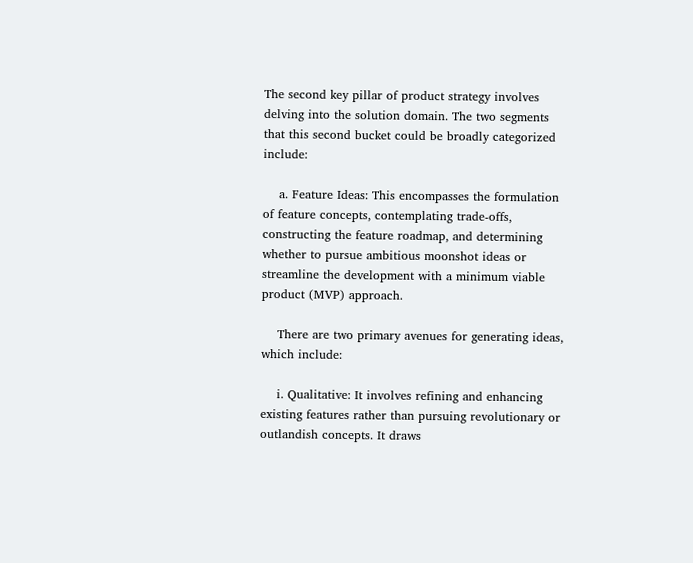The second key pillar of product strategy involves delving into the solution domain. The two segments that this second bucket could be broadly categorized include:

    a. Feature Ideas: This encompasses the formulation of feature concepts, contemplating trade-offs, constructing the feature roadmap, and determining whether to pursue ambitious moonshot ideas or streamline the development with a minimum viable product (MVP) approach.

    There are two primary avenues for generating ideas, which include:

    i. Qualitative: It involves refining and enhancing existing features rather than pursuing revolutionary or outlandish concepts. It draws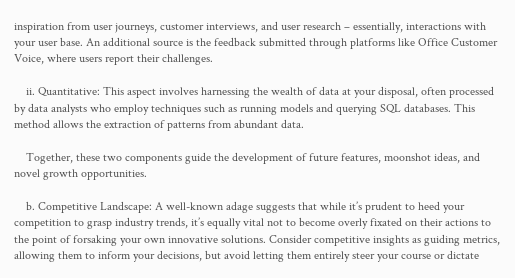inspiration from user journeys, customer interviews, and user research – essentially, interactions with your user base. An additional source is the feedback submitted through platforms like Office Customer Voice, where users report their challenges.

    ii. Quantitative: This aspect involves harnessing the wealth of data at your disposal, often processed by data analysts who employ techniques such as running models and querying SQL databases. This method allows the extraction of patterns from abundant data.

    Together, these two components guide the development of future features, moonshot ideas, and novel growth opportunities.

    b. Competitive Landscape: A well-known adage suggests that while it’s prudent to heed your competition to grasp industry trends, it’s equally vital not to become overly fixated on their actions to the point of forsaking your own innovative solutions. Consider competitive insights as guiding metrics, allowing them to inform your decisions, but avoid letting them entirely steer your course or dictate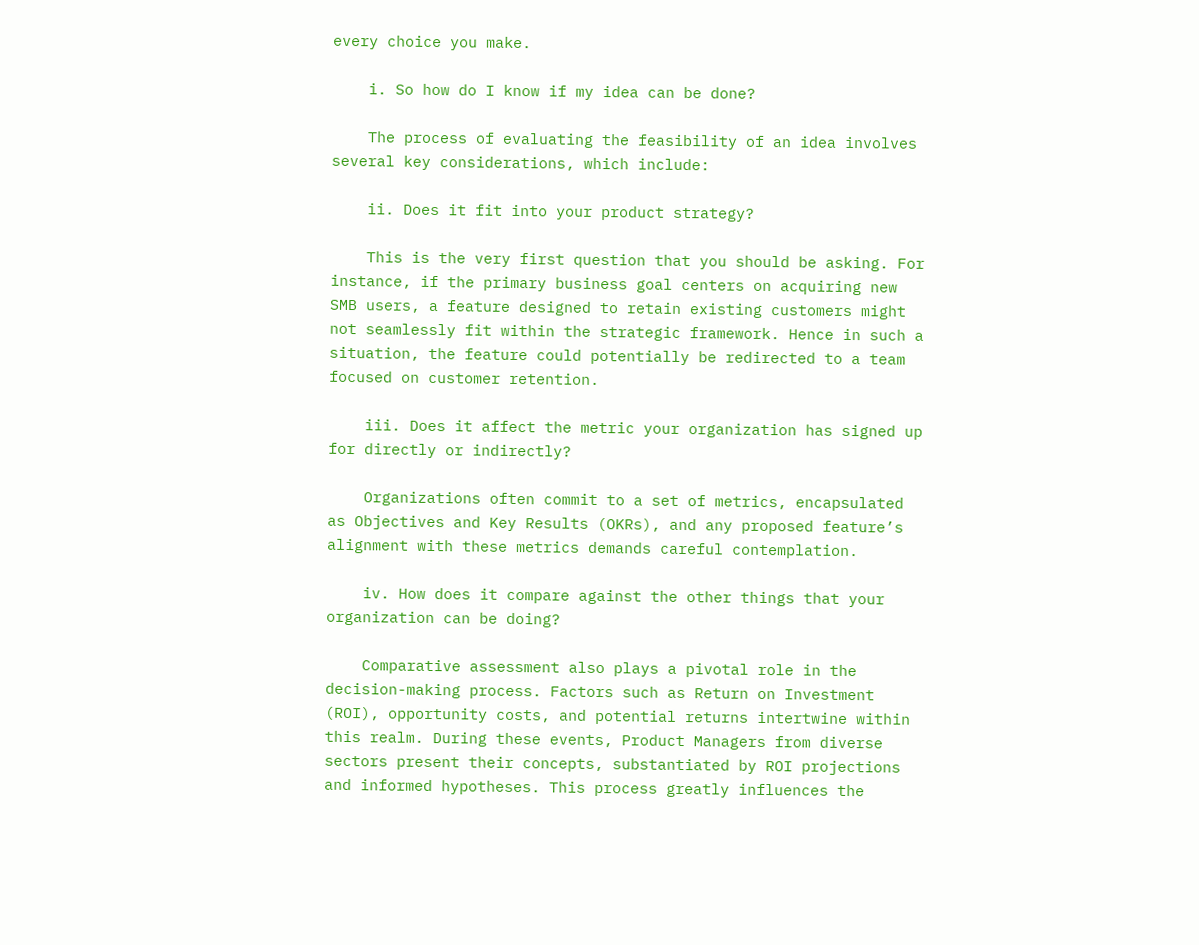every choice you make.

    i. So how do I know if my idea can be done?

    The process of evaluating the feasibility of an idea involves several key considerations, which include:

    ii. Does it fit into your product strategy?

    This is the very first question that you should be asking. For instance, if the primary business goal centers on acquiring new SMB users, a feature designed to retain existing customers might not seamlessly fit within the strategic framework. Hence in such a situation, the feature could potentially be redirected to a team focused on customer retention.

    iii. Does it affect the metric your organization has signed up for directly or indirectly?

    Organizations often commit to a set of metrics, encapsulated as Objectives and Key Results (OKRs), and any proposed feature’s alignment with these metrics demands careful contemplation.

    iv. How does it compare against the other things that your organization can be doing?

    Comparative assessment also plays a pivotal role in the decision-making process. Factors such as Return on Investment (ROI), opportunity costs, and potential returns intertwine within this realm. During these events, Product Managers from diverse sectors present their concepts, substantiated by ROI projections and informed hypotheses. This process greatly influences the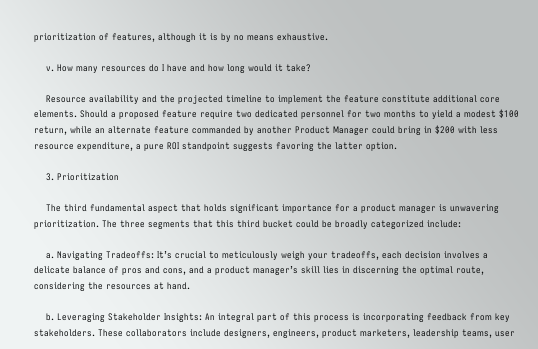prioritization of features, although it is by no means exhaustive.

    v. How many resources do I have and how long would it take?

    Resource availability and the projected timeline to implement the feature constitute additional core elements. Should a proposed feature require two dedicated personnel for two months to yield a modest $100 return, while an alternate feature commanded by another Product Manager could bring in $200 with less resource expenditure, a pure ROI standpoint suggests favoring the latter option.

    3. Prioritization

    The third fundamental aspect that holds significant importance for a product manager is unwavering prioritization. The three segments that this third bucket could be broadly categorized include:

    a. Navigating Tradeoffs: It’s crucial to meticulously weigh your tradeoffs, each decision involves a delicate balance of pros and cons, and a product manager’s skill lies in discerning the optimal route, considering the resources at hand.

    b. Leveraging Stakeholder Insights: An integral part of this process is incorporating feedback from key stakeholders. These collaborators include designers, engineers, product marketers, leadership teams, user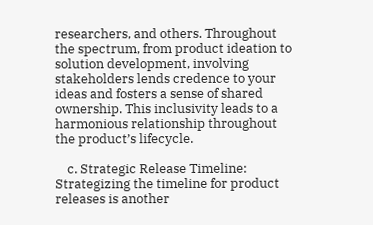researchers, and others. Throughout the spectrum, from product ideation to solution development, involving stakeholders lends credence to your ideas and fosters a sense of shared ownership. This inclusivity leads to a harmonious relationship throughout the product’s lifecycle.

    c. Strategic Release Timeline: Strategizing the timeline for product releases is another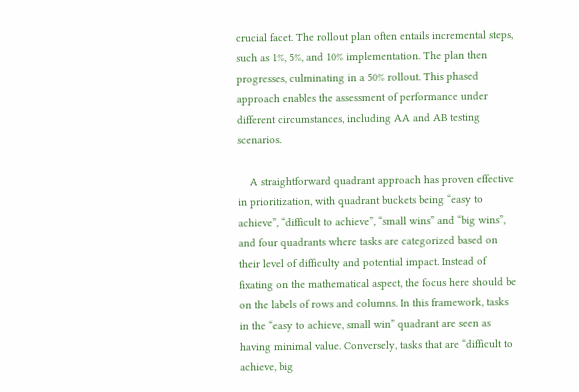crucial facet. The rollout plan often entails incremental steps, such as 1%, 5%, and 10% implementation. The plan then progresses, culminating in a 50% rollout. This phased approach enables the assessment of performance under different circumstances, including AA and AB testing scenarios.

    A straightforward quadrant approach has proven effective in prioritization, with quadrant buckets being “easy to achieve”, “difficult to achieve”, “small wins” and “big wins”, and four quadrants where tasks are categorized based on their level of difficulty and potential impact. Instead of fixating on the mathematical aspect, the focus here should be on the labels of rows and columns. In this framework, tasks in the “easy to achieve, small win” quadrant are seen as having minimal value. Conversely, tasks that are “difficult to achieve, big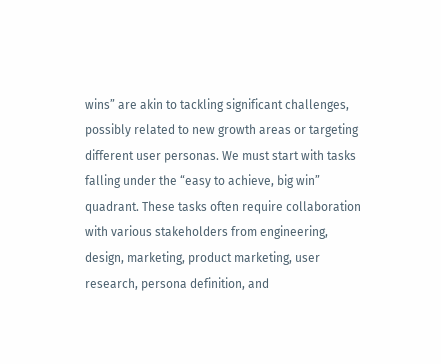wins” are akin to tackling significant challenges, possibly related to new growth areas or targeting different user personas. We must start with tasks falling under the “easy to achieve, big win” quadrant. These tasks often require collaboration with various stakeholders from engineering, design, marketing, product marketing, user research, persona definition, and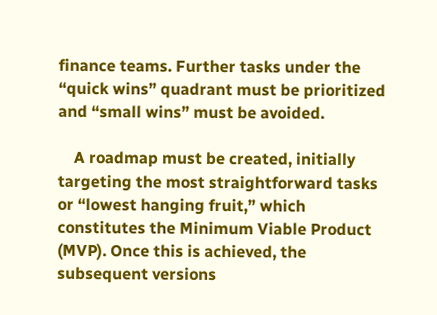finance teams. Further tasks under the “quick wins” quadrant must be prioritized and “small wins” must be avoided.

    A roadmap must be created, initially targeting the most straightforward tasks or “lowest hanging fruit,” which constitutes the Minimum Viable Product (MVP). Once this is achieved, the subsequent versions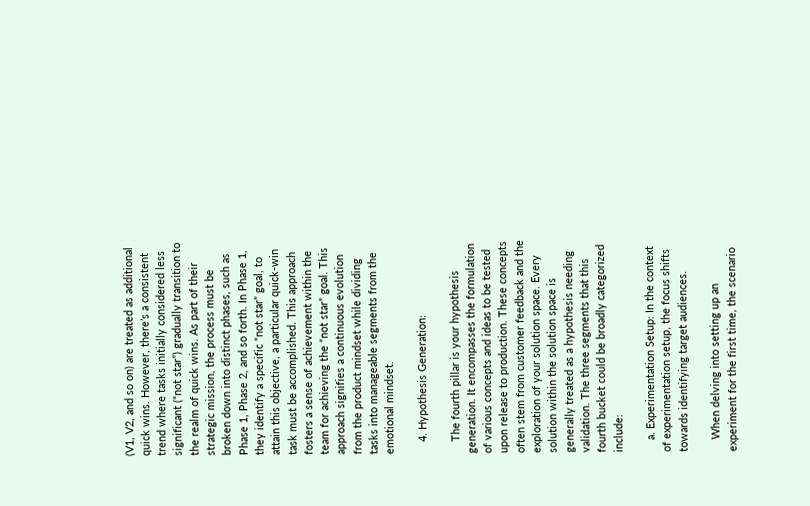(V1, V2, and so on) are treated as additional quick wins. However, there’s a consistent trend where tasks initially considered less significant (“not star”) gradually transition to the realm of quick wins. As part of their strategic mission, the process must be broken down into distinct phases, such as Phase 1, Phase 2, and so forth. In Phase 1, they identify a specific “not star” goal, to attain this objective, a particular quick-win task must be accomplished. This approach fosters a sense of achievement within the team for achieving the “not star” goal. This approach signifies a continuous evolution from the product mindset while dividing tasks into manageable segments from the emotional mindset.

    4. Hypothesis Generation:

    The fourth pillar is your hypothesis generation. It encompasses the formulation of various concepts and ideas to be tested upon release to production. These concepts often stem from customer feedback and the exploration of your solution space. Every solution within the solution space is generally treated as a hypothesis needing validation. The three segments that this fourth bucket could be broadly categorized include:

    a. Experimentation Setup: In the context of experimentation setup, the focus shifts towards identifying target audiences.

    When delving into setting up an experiment for the first time, the scenario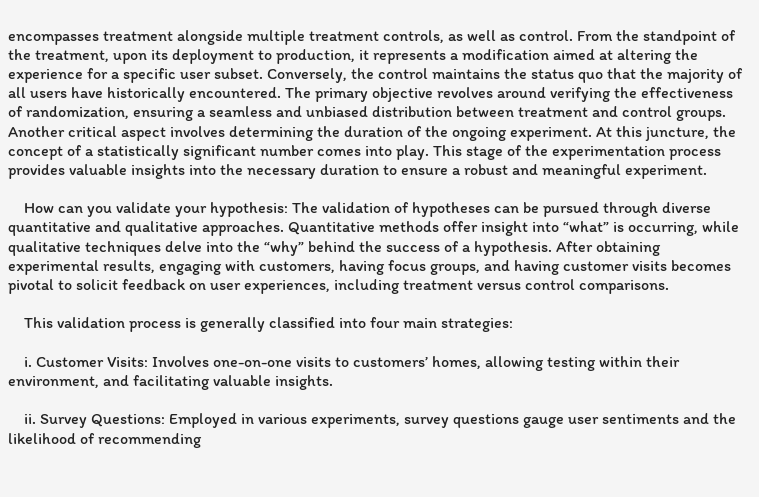encompasses treatment alongside multiple treatment controls, as well as control. From the standpoint of the treatment, upon its deployment to production, it represents a modification aimed at altering the experience for a specific user subset. Conversely, the control maintains the status quo that the majority of all users have historically encountered. The primary objective revolves around verifying the effectiveness of randomization, ensuring a seamless and unbiased distribution between treatment and control groups. Another critical aspect involves determining the duration of the ongoing experiment. At this juncture, the concept of a statistically significant number comes into play. This stage of the experimentation process provides valuable insights into the necessary duration to ensure a robust and meaningful experiment.

    How can you validate your hypothesis: The validation of hypotheses can be pursued through diverse quantitative and qualitative approaches. Quantitative methods offer insight into “what” is occurring, while qualitative techniques delve into the “why” behind the success of a hypothesis. After obtaining experimental results, engaging with customers, having focus groups, and having customer visits becomes pivotal to solicit feedback on user experiences, including treatment versus control comparisons.

    This validation process is generally classified into four main strategies:

    i. Customer Visits: Involves one-on-one visits to customers’ homes, allowing testing within their environment, and facilitating valuable insights.

    ii. Survey Questions: Employed in various experiments, survey questions gauge user sentiments and the likelihood of recommending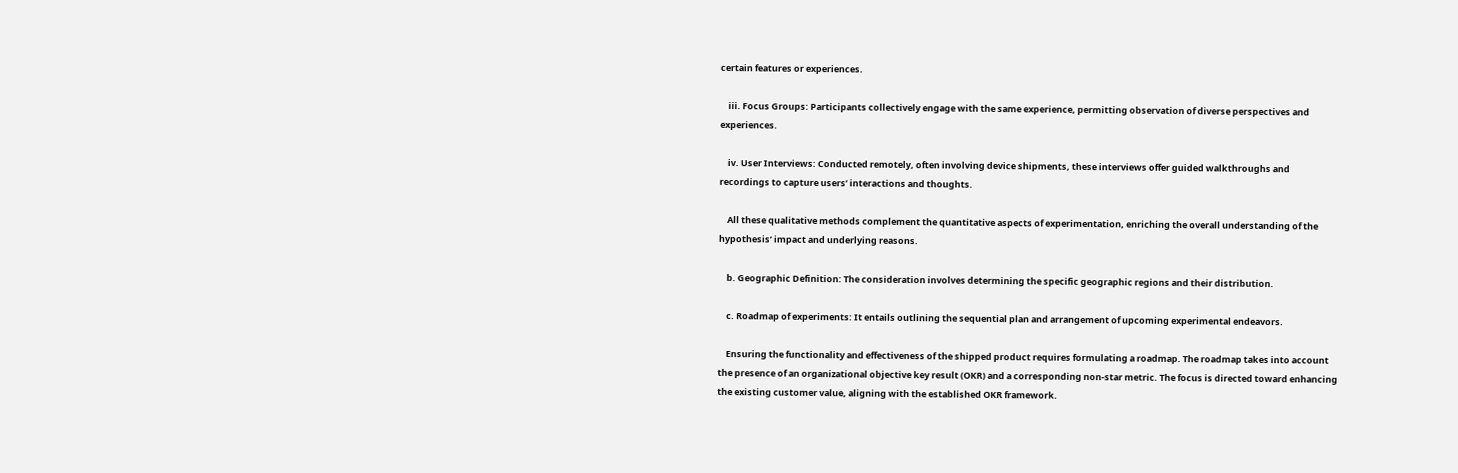certain features or experiences.

    iii. Focus Groups: Participants collectively engage with the same experience, permitting observation of diverse perspectives and experiences.

    iv. User Interviews: Conducted remotely, often involving device shipments, these interviews offer guided walkthroughs and recordings to capture users’ interactions and thoughts.

    All these qualitative methods complement the quantitative aspects of experimentation, enriching the overall understanding of the hypothesis’ impact and underlying reasons.

    b. Geographic Definition: The consideration involves determining the specific geographic regions and their distribution.

    c. Roadmap of experiments: It entails outlining the sequential plan and arrangement of upcoming experimental endeavors.

    Ensuring the functionality and effectiveness of the shipped product requires formulating a roadmap. The roadmap takes into account the presence of an organizational objective key result (OKR) and a corresponding non-star metric. The focus is directed toward enhancing the existing customer value, aligning with the established OKR framework.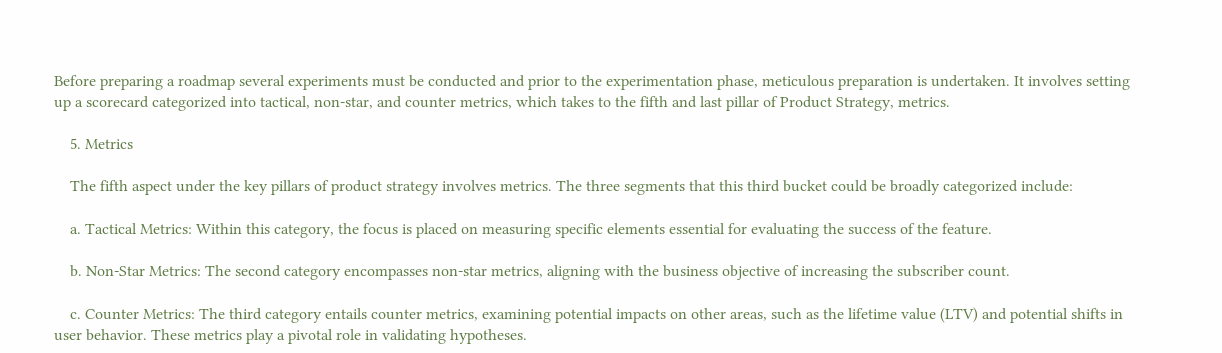Before preparing a roadmap several experiments must be conducted and prior to the experimentation phase, meticulous preparation is undertaken. It involves setting up a scorecard categorized into tactical, non-star, and counter metrics, which takes to the fifth and last pillar of Product Strategy, metrics.

    5. Metrics

    The fifth aspect under the key pillars of product strategy involves metrics. The three segments that this third bucket could be broadly categorized include:

    a. Tactical Metrics: Within this category, the focus is placed on measuring specific elements essential for evaluating the success of the feature.

    b. Non-Star Metrics: The second category encompasses non-star metrics, aligning with the business objective of increasing the subscriber count.

    c. Counter Metrics: The third category entails counter metrics, examining potential impacts on other areas, such as the lifetime value (LTV) and potential shifts in user behavior. These metrics play a pivotal role in validating hypotheses.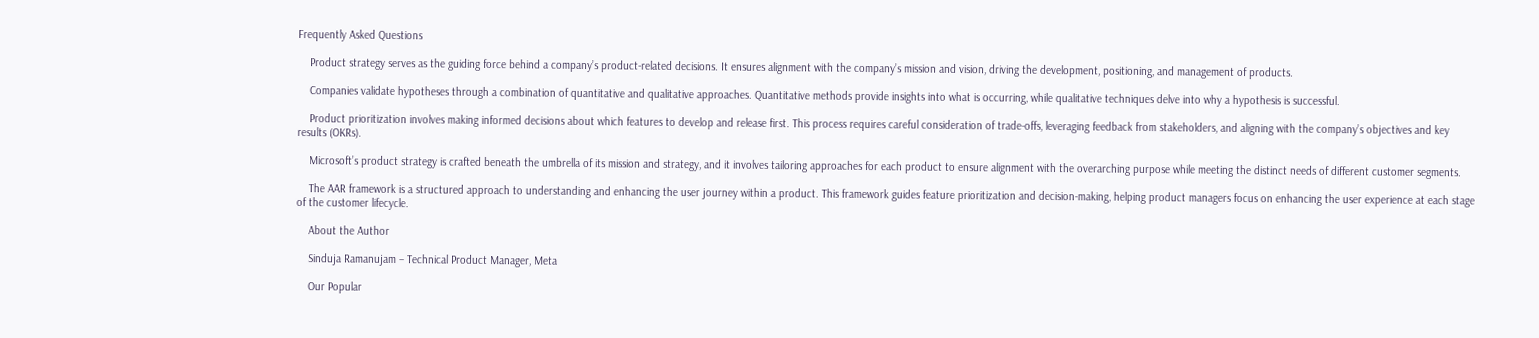Frequently Asked Questions

    Product strategy serves as the guiding force behind a company’s product-related decisions. It ensures alignment with the company’s mission and vision, driving the development, positioning, and management of products.

    Companies validate hypotheses through a combination of quantitative and qualitative approaches. Quantitative methods provide insights into what is occurring, while qualitative techniques delve into why a hypothesis is successful.

    Product prioritization involves making informed decisions about which features to develop and release first. This process requires careful consideration of trade-offs, leveraging feedback from stakeholders, and aligning with the company’s objectives and key results (OKRs).

    Microsoft’s product strategy is crafted beneath the umbrella of its mission and strategy, and it involves tailoring approaches for each product to ensure alignment with the overarching purpose while meeting the distinct needs of different customer segments.

    The AAR framework is a structured approach to understanding and enhancing the user journey within a product. This framework guides feature prioritization and decision-making, helping product managers focus on enhancing the user experience at each stage of the customer lifecycle.

    About the Author

    Sinduja Ramanujam – Technical Product Manager, Meta

    Our Popular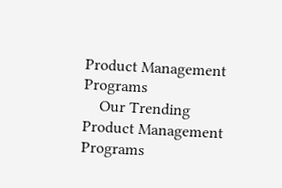Product Management Programs
    Our Trending Product Management Programs